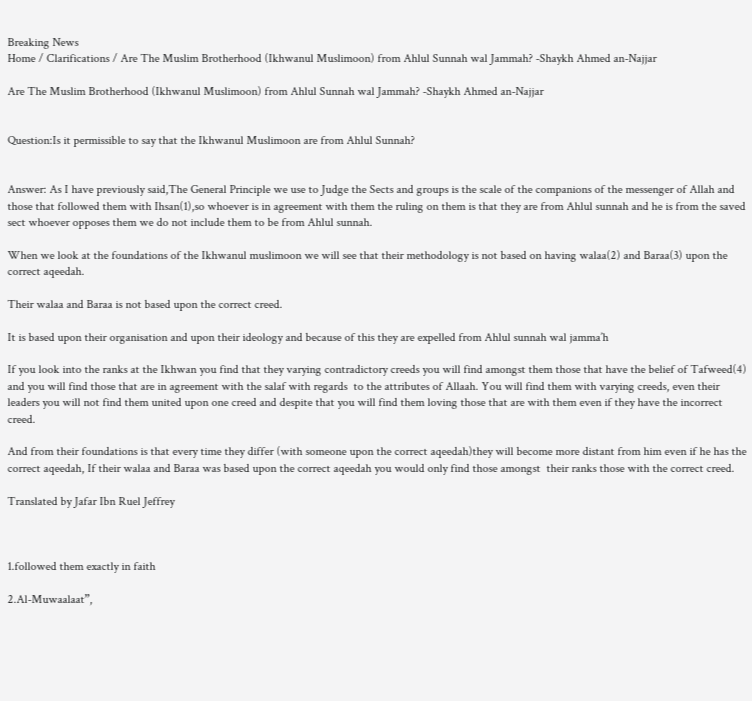Breaking News
Home / Clarifications / Are The Muslim Brotherhood (Ikhwanul Muslimoon) from Ahlul Sunnah wal Jammah? -Shaykh Ahmed an-Najjar

Are The Muslim Brotherhood (Ikhwanul Muslimoon) from Ahlul Sunnah wal Jammah? -Shaykh Ahmed an-Najjar


Question:Is it permissible to say that the Ikhwanul Muslimoon are from Ahlul Sunnah?


Answer: As I have previously said,The General Principle we use to Judge the Sects and groups is the scale of the companions of the messenger of Allah and those that followed them with Ihsan(1),so whoever is in agreement with them the ruling on them is that they are from Ahlul sunnah and he is from the saved sect whoever opposes them we do not include them to be from Ahlul sunnah.

When we look at the foundations of the Ikhwanul muslimoon we will see that their methodology is not based on having walaa(2) and Baraa(3) upon the correct aqeedah.

Their walaa and Baraa is not based upon the correct creed.

It is based upon their organisation and upon their ideology and because of this they are expelled from Ahlul sunnah wal jamma’h

If you look into the ranks at the Ikhwan you find that they varying contradictory creeds you will find amongst them those that have the belief of Tafweed(4) and you will find those that are in agreement with the salaf with regards  to the attributes of Allaah. You will find them with varying creeds, even their leaders you will not find them united upon one creed and despite that you will find them loving those that are with them even if they have the incorrect creed.

And from their foundations is that every time they differ (with someone upon the correct aqeedah)they will become more distant from him even if he has the correct aqeedah, If their walaa and Baraa was based upon the correct aqeedah you would only find those amongst  their ranks those with the correct creed.

Translated by Jafar Ibn Ruel Jeffrey



1.followed them exactly in faith

2.Al-Muwaalaat”,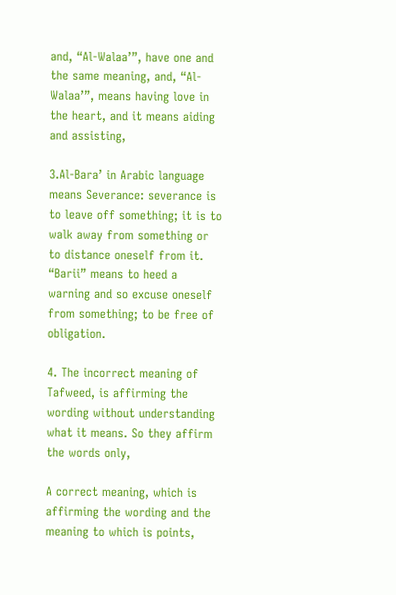and, “Al-Walaa’”, have one and the same meaning, and, “Al-Walaa’”, means having love in the heart, and it means aiding and assisting,

3.Al-Bara’ in Arabic language means Severance: severance is to leave off something; it is to walk away from something or to distance oneself from it. “Barii” means to heed a warning and so excuse oneself from something; to be free of obligation.

4. The incorrect meaning of Tafweed, is affirming the wording without understanding what it means. So they affirm the words only,

A correct meaning, which is affirming the wording and the meaning to which is points,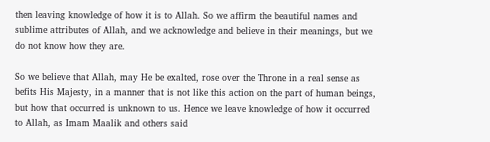then leaving knowledge of how it is to Allah. So we affirm the beautiful names and sublime attributes of Allah, and we acknowledge and believe in their meanings, but we do not know how they are.

So we believe that Allah, may He be exalted, rose over the Throne in a real sense as befits His Majesty, in a manner that is not like this action on the part of human beings, but how that occurred is unknown to us. Hence we leave knowledge of how it occurred to Allah, as Imam Maalik and others said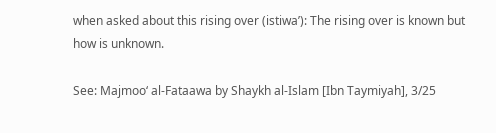when asked about this rising over (istiwa’): The rising over is known but how is unknown.

See: Majmoo‘ al-Fataawa by Shaykh al-Islam [Ibn Taymiyah], 3/25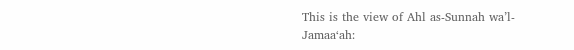This is the view of Ahl as-Sunnah wa’l-Jamaa‘ah: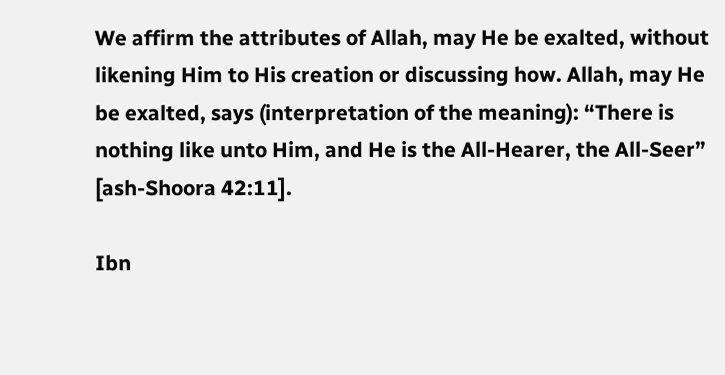We affirm the attributes of Allah, may He be exalted, without likening Him to His creation or discussing how. Allah, may He be exalted, says (interpretation of the meaning): “There is nothing like unto Him, and He is the All-Hearer, the All-Seer” [ash-Shoora 42:11].

Ibn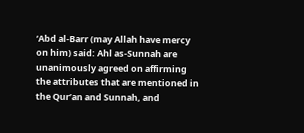‘Abd al-Barr (may Allah have mercy on him) said: Ahl as-Sunnah are unanimously agreed on affirming the attributes that are mentioned in the Qur’an and Sunnah, and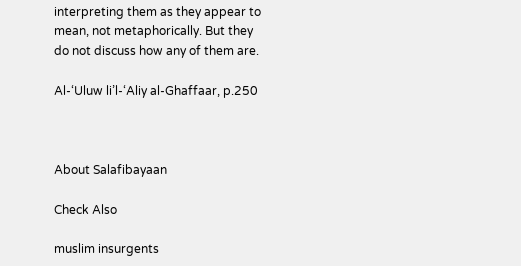interpreting them as they appear to mean, not metaphorically. But they do not discuss how any of them are.

Al-‘Uluw li’l-‘Aliy al-Ghaffaar, p.250



About Salafibayaan

Check Also

muslim insurgents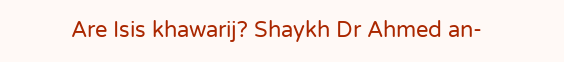Are Isis khawarij? Shaykh Dr Ahmed an-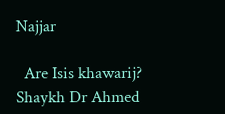Najjar

  Are Isis khawarij? Shaykh Dr Ahmed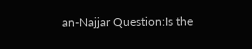an-Najjar Question:Is the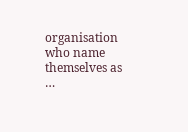organisation who name themselves as …